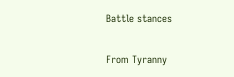Battle stances

From Tyranny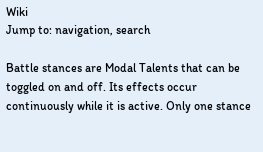Wiki
Jump to: navigation, search

Battle stances are Modal Talents that can be toggled on and off. Its effects occur continuously while it is active. Only one stance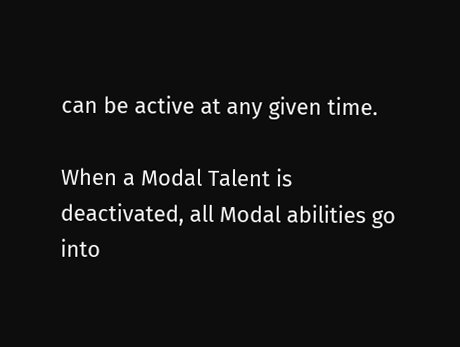can be active at any given time.

When a Modal Talent is deactivated, all Modal abilities go into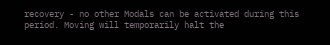recovery - no other Modals can be activated during this period. Moving will temporarily halt the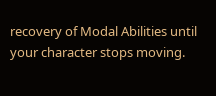recovery of Modal Abilities until your character stops moving.